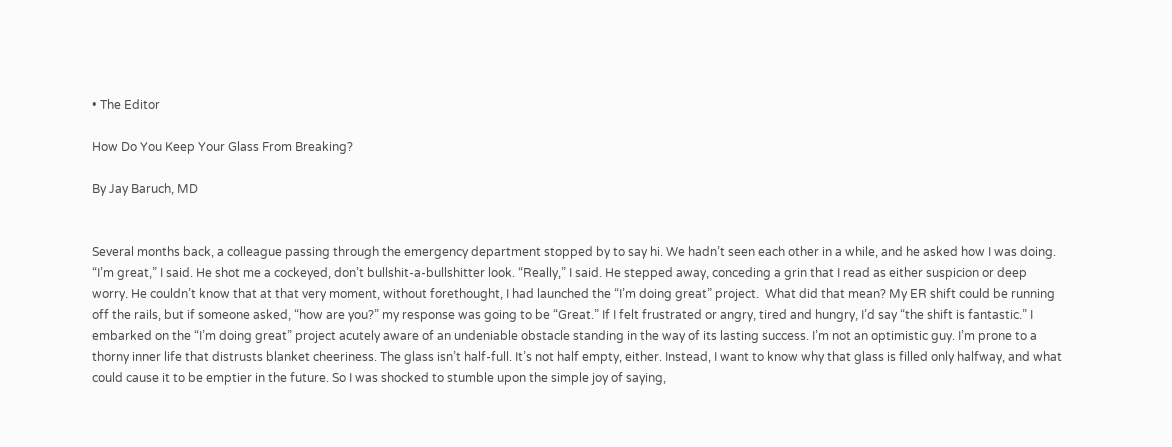• The Editor

How Do You Keep Your Glass From Breaking?

By Jay Baruch, MD


Several months back, a colleague passing through the emergency department stopped by to say hi. We hadn’t seen each other in a while, and he asked how I was doing. “I’m great,” I said. He shot me a cockeyed, don’t bullshit-a-bullshitter look. “Really,” I said. He stepped away, conceding a grin that I read as either suspicion or deep worry. He couldn’t know that at that very moment, without forethought, I had launched the “I’m doing great” project.  What did that mean? My ER shift could be running off the rails, but if someone asked, “how are you?” my response was going to be “Great.” If I felt frustrated or angry, tired and hungry, I’d say “the shift is fantastic.” I embarked on the “I’m doing great” project acutely aware of an undeniable obstacle standing in the way of its lasting success. I’m not an optimistic guy. I’m prone to a thorny inner life that distrusts blanket cheeriness. The glass isn’t half-full. It’s not half empty, either. Instead, I want to know why that glass is filled only halfway, and what could cause it to be emptier in the future. So I was shocked to stumble upon the simple joy of saying,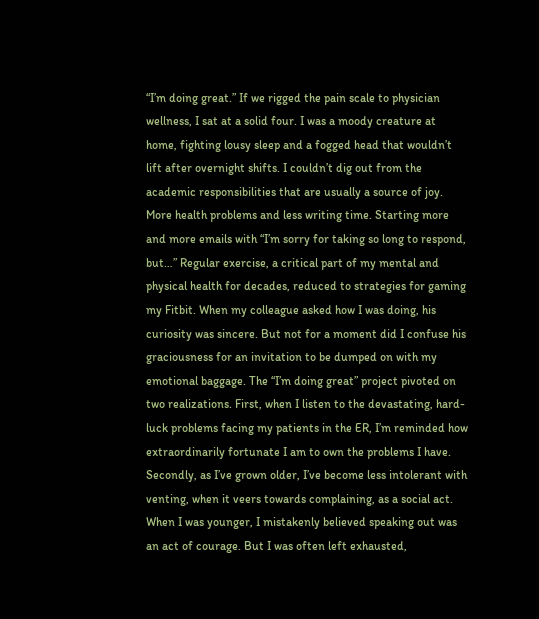“I’m doing great.” If we rigged the pain scale to physician wellness, I sat at a solid four. I was a moody creature at home, fighting lousy sleep and a fogged head that wouldn’t lift after overnight shifts. I couldn’t dig out from the academic responsibilities that are usually a source of joy. More health problems and less writing time. Starting more and more emails with “I’m sorry for taking so long to respond, but…” Regular exercise, a critical part of my mental and physical health for decades, reduced to strategies for gaming my Fitbit. When my colleague asked how I was doing, his curiosity was sincere. But not for a moment did I confuse his graciousness for an invitation to be dumped on with my emotional baggage. The “I’m doing great” project pivoted on two realizations. First, when I listen to the devastating, hard-luck problems facing my patients in the ER, I’m reminded how extraordinarily fortunate I am to own the problems I have. Secondly, as I’ve grown older, I’ve become less intolerant with venting, when it veers towards complaining, as a social act. When I was younger, I mistakenly believed speaking out was an act of courage. But I was often left exhausted,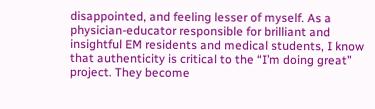disappointed, and feeling lesser of myself. As a physician-educator responsible for brilliant and insightful EM residents and medical students, I know that authenticity is critical to the “I’m doing great” project. They become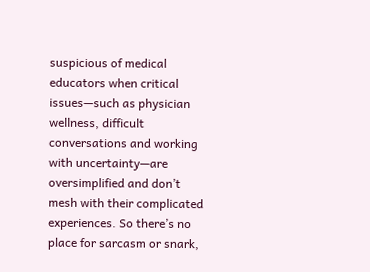suspicious of medical educators when critical issues—such as physician wellness, difficult conversations and working with uncertainty—are oversimplified and don’t mesh with their complicated experiences. So there’s no place for sarcasm or snark,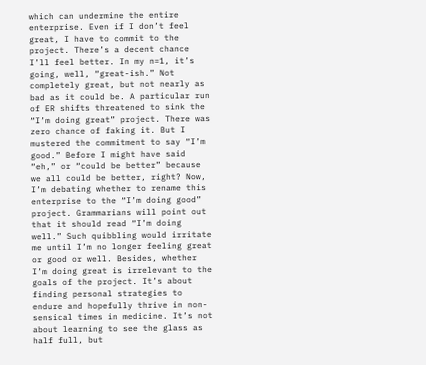which can undermine the entire enterprise. Even if I don’t feel great, I have to commit to the project. There’s a decent chance I’ll feel better. In my n=1, it’s going, well, “great-ish.” Not completely great, but not nearly as bad as it could be. A particular run of ER shifts threatened to sink the “I’m doing great” project. There was zero chance of faking it. But I mustered the commitment to say “I’m good.” Before I might have said “eh,” or “could be better” because we all could be better, right? Now, I’m debating whether to rename this enterprise to the “I’m doing good” project. Grammarians will point out that it should read “I’m doing well.” Such quibbling would irritate me until I’m no longer feeling great or good or well. Besides, whether I’m doing great is irrelevant to the goals of the project. It’s about finding personal strategies to endure and hopefully thrive in non-sensical times in medicine. It’s not about learning to see the glass as half full, but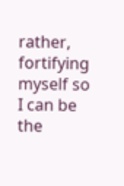rather, fortifying myself so I can be the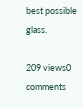best possible glass.

209 views0 comments